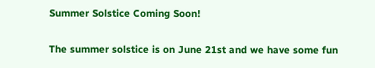Summer Solstice Coming Soon!

The summer solstice is on June 21st and we have some fun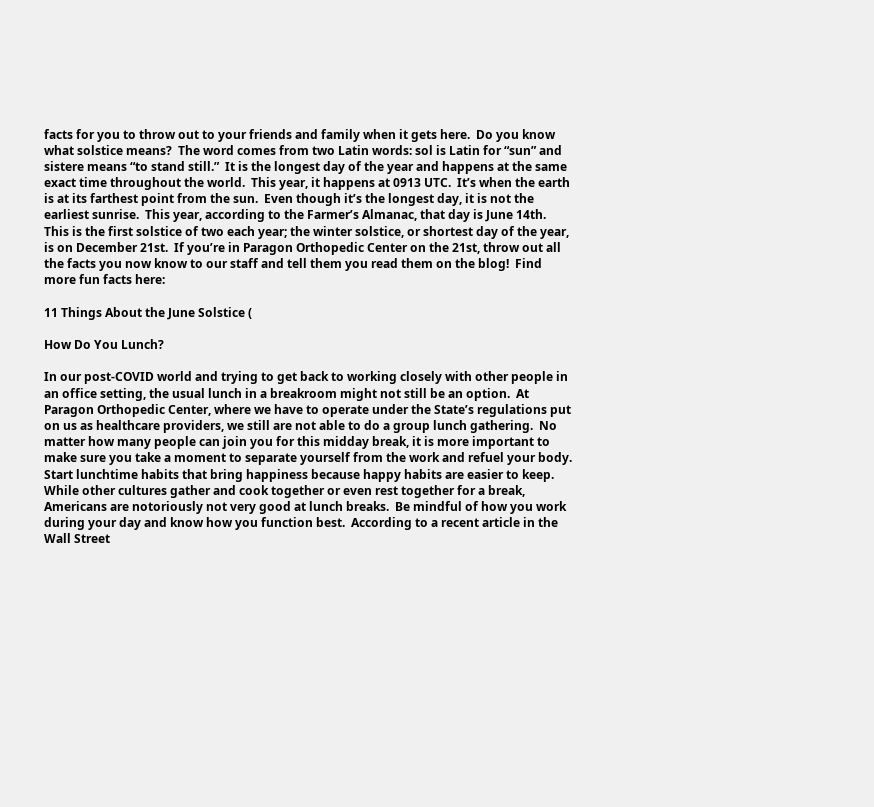facts for you to throw out to your friends and family when it gets here.  Do you know what solstice means?  The word comes from two Latin words: sol is Latin for “sun” and sistere means “to stand still.”  It is the longest day of the year and happens at the same exact time throughout the world.  This year, it happens at 0913 UTC.  It’s when the earth is at its farthest point from the sun.  Even though it’s the longest day, it is not the earliest sunrise.  This year, according to the Farmer’s Almanac, that day is June 14th.  This is the first solstice of two each year; the winter solstice, or shortest day of the year, is on December 21st.  If you’re in Paragon Orthopedic Center on the 21st, throw out all the facts you now know to our staff and tell them you read them on the blog!  Find more fun facts here:

11 Things About the June Solstice (

How Do You Lunch?

In our post-COVID world and trying to get back to working closely with other people in an office setting, the usual lunch in a breakroom might not still be an option.  At Paragon Orthopedic Center, where we have to operate under the State’s regulations put on us as healthcare providers, we still are not able to do a group lunch gathering.  No matter how many people can join you for this midday break, it is more important to make sure you take a moment to separate yourself from the work and refuel your body.  Start lunchtime habits that bring happiness because happy habits are easier to keep.  While other cultures gather and cook together or even rest together for a break, Americans are notoriously not very good at lunch breaks.  Be mindful of how you work during your day and know how you function best.  According to a recent article in the Wall Street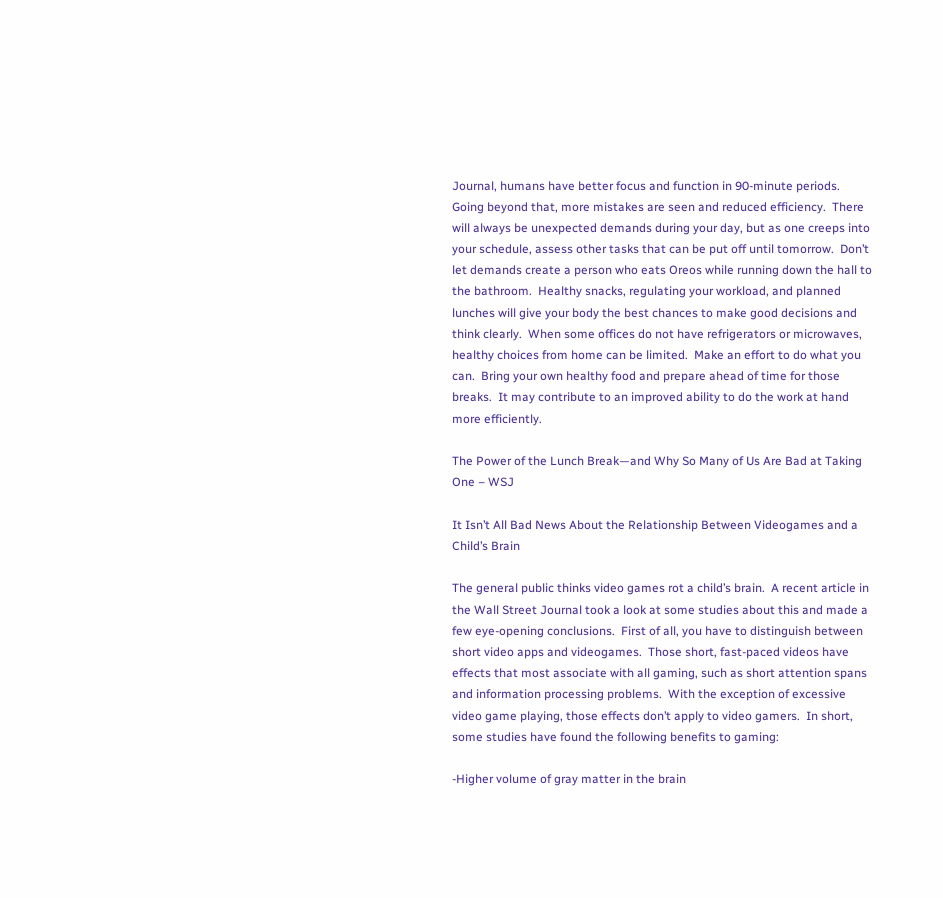Journal, humans have better focus and function in 90-minute periods.  Going beyond that, more mistakes are seen and reduced efficiency.  There will always be unexpected demands during your day, but as one creeps into your schedule, assess other tasks that can be put off until tomorrow.  Don’t let demands create a person who eats Oreos while running down the hall to the bathroom.  Healthy snacks, regulating your workload, and planned lunches will give your body the best chances to make good decisions and think clearly.  When some offices do not have refrigerators or microwaves, healthy choices from home can be limited.  Make an effort to do what you can.  Bring your own healthy food and prepare ahead of time for those breaks.  It may contribute to an improved ability to do the work at hand more efficiently.

The Power of the Lunch Break—and Why So Many of Us Are Bad at Taking One – WSJ

It Isn’t All Bad News About the Relationship Between Videogames and a Child’s Brain

The general public thinks video games rot a child’s brain.  A recent article in the Wall Street Journal took a look at some studies about this and made a few eye-opening conclusions.  First of all, you have to distinguish between short video apps and videogames.  Those short, fast-paced videos have effects that most associate with all gaming, such as short attention spans and information processing problems.  With the exception of excessive video game playing, those effects don’t apply to video gamers.  In short, some studies have found the following benefits to gaming:

-Higher volume of gray matter in the brain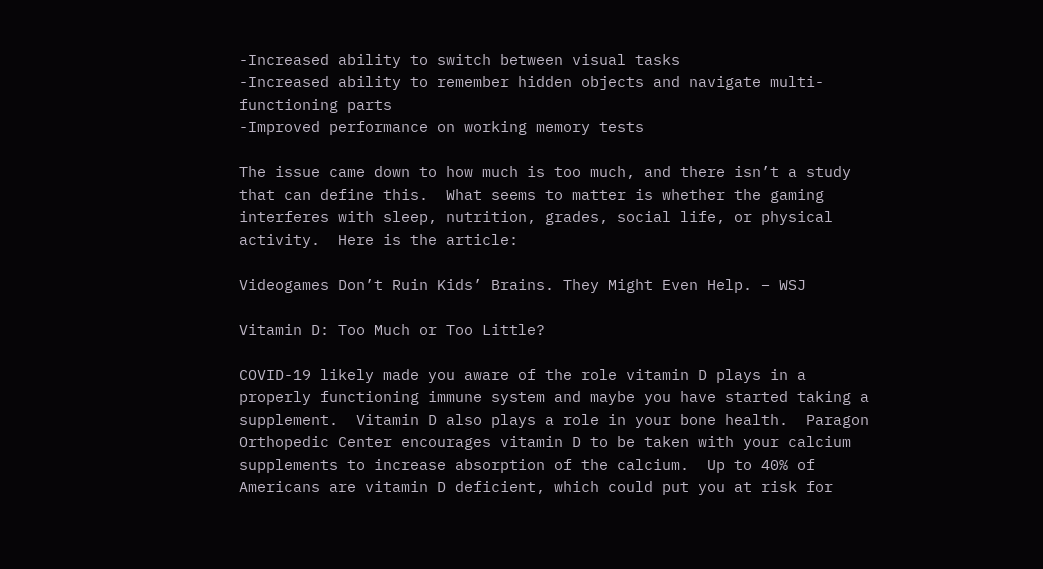-Increased ability to switch between visual tasks
-Increased ability to remember hidden objects and navigate multi-functioning parts
-Improved performance on working memory tests

The issue came down to how much is too much, and there isn’t a study that can define this.  What seems to matter is whether the gaming interferes with sleep, nutrition, grades, social life, or physical activity.  Here is the article:

Videogames Don’t Ruin Kids’ Brains. They Might Even Help. – WSJ

Vitamin D: Too Much or Too Little?

COVID-19 likely made you aware of the role vitamin D plays in a properly functioning immune system and maybe you have started taking a supplement.  Vitamin D also plays a role in your bone health.  Paragon Orthopedic Center encourages vitamin D to be taken with your calcium supplements to increase absorption of the calcium.  Up to 40% of Americans are vitamin D deficient, which could put you at risk for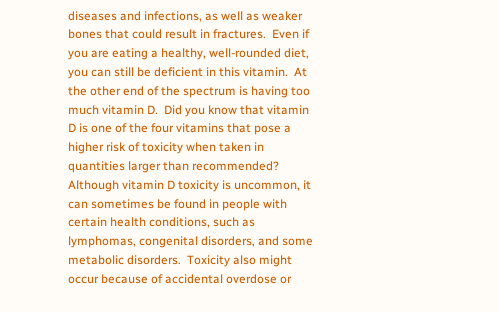diseases and infections, as well as weaker bones that could result in fractures.  Even if you are eating a healthy, well-rounded diet, you can still be deficient in this vitamin.  At the other end of the spectrum is having too much vitamin D.  Did you know that vitamin D is one of the four vitamins that pose a higher risk of toxicity when taken in quantities larger than recommended?  Although vitamin D toxicity is uncommon, it can sometimes be found in people with certain health conditions, such as lymphomas, congenital disorders, and some metabolic disorders.  Toxicity also might occur because of accidental overdose or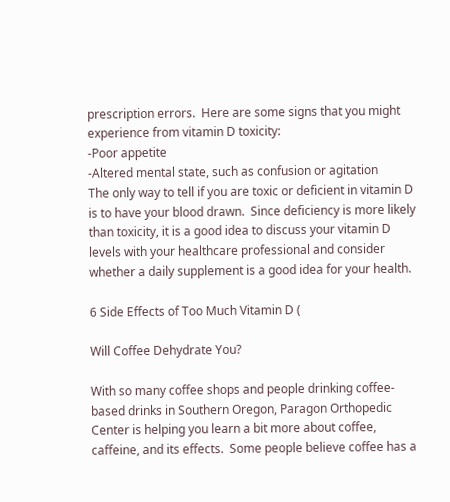prescription errors.  Here are some signs that you might experience from vitamin D toxicity:
-Poor appetite
-Altered mental state, such as confusion or agitation
The only way to tell if you are toxic or deficient in vitamin D is to have your blood drawn.  Since deficiency is more likely than toxicity, it is a good idea to discuss your vitamin D levels with your healthcare professional and consider whether a daily supplement is a good idea for your health.

6 Side Effects of Too Much Vitamin D (

Will Coffee Dehydrate You?

With so many coffee shops and people drinking coffee-based drinks in Southern Oregon, Paragon Orthopedic Center is helping you learn a bit more about coffee, caffeine, and its effects.  Some people believe coffee has a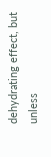dehydrating effect, but unless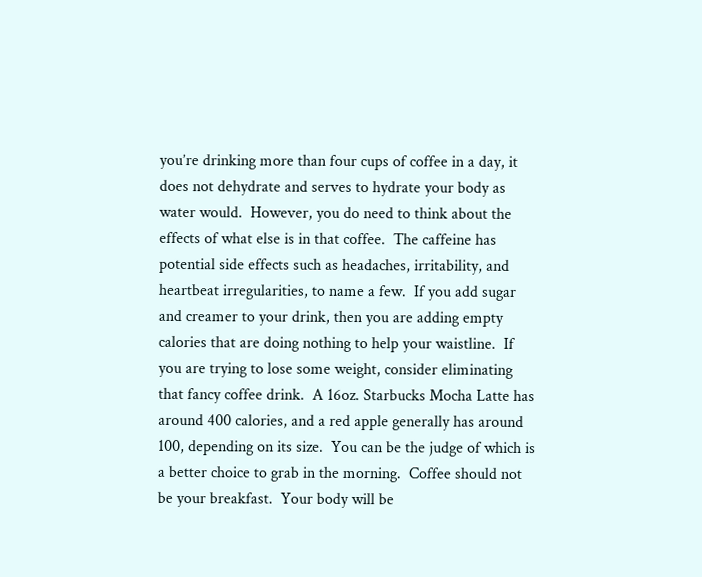you’re drinking more than four cups of coffee in a day, it does not dehydrate and serves to hydrate your body as water would.  However, you do need to think about the effects of what else is in that coffee.  The caffeine has potential side effects such as headaches, irritability, and heartbeat irregularities, to name a few.  If you add sugar and creamer to your drink, then you are adding empty calories that are doing nothing to help your waistline.  If you are trying to lose some weight, consider eliminating that fancy coffee drink.  A 16oz. Starbucks Mocha Latte has around 400 calories, and a red apple generally has around 100, depending on its size.  You can be the judge of which is a better choice to grab in the morning.  Coffee should not be your breakfast.  Your body will be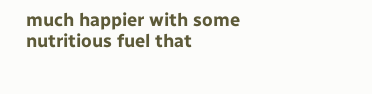much happier with some nutritious fuel that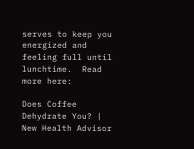serves to keep you energized and feeling full until lunchtime.  Read more here:

Does Coffee Dehydrate You? | New Health Advisor